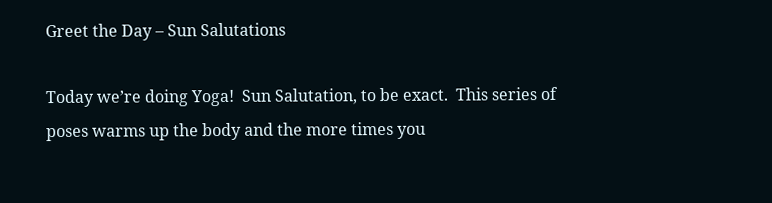Greet the Day – Sun Salutations

Today we’re doing Yoga!  Sun Salutation, to be exact.  This series of poses warms up the body and the more times you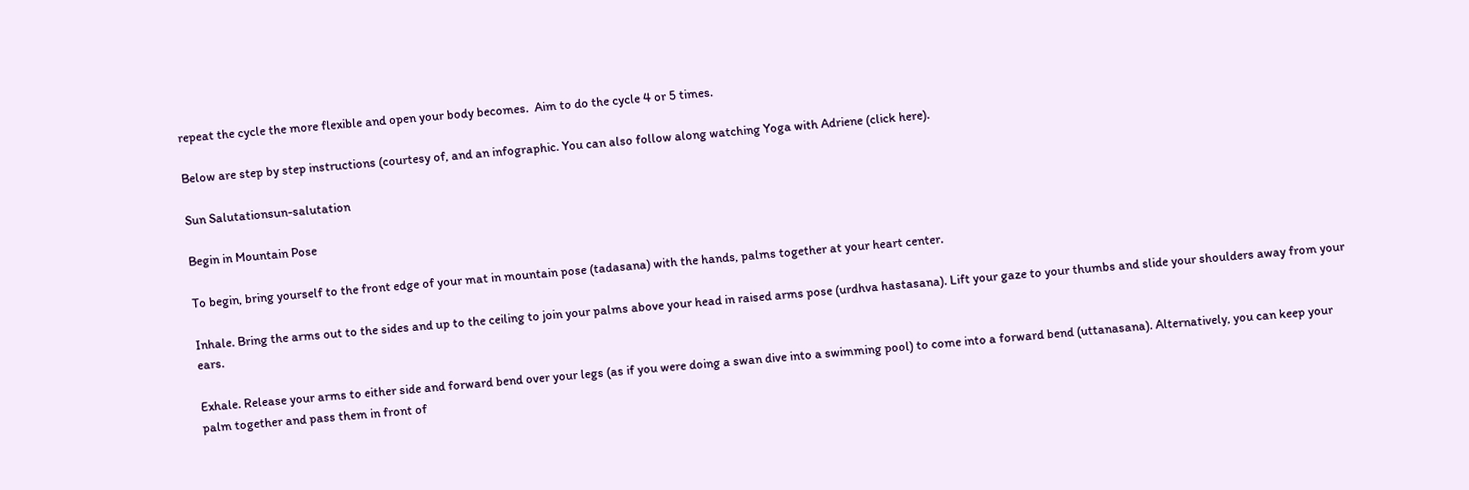repeat the cycle the more flexible and open your body becomes.  Aim to do the cycle 4 or 5 times.

Below are step by step instructions (courtesy of, and an infographic. You can also follow along watching Yoga with Adriene (click here).

Sun Salutationsun-salutation

Begin in Mountain Pose

To begin, bring yourself to the front edge of your mat in mountain pose (tadasana) with the hands, palms together at your heart center.

Inhale. Bring the arms out to the sides and up to the ceiling to join your palms above your head in raised arms pose (urdhva hastasana). Lift your gaze to your thumbs and slide your shoulders away from your ears.

Exhale. Release your arms to either side and forward bend over your legs (as if you were doing a swan dive into a swimming pool) to come into a forward bend (uttanasana). Alternatively, you can keep your palm together and pass them in front of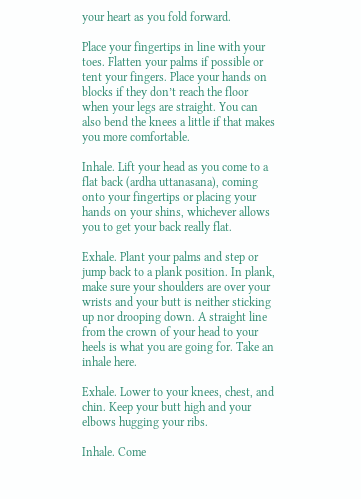your heart as you fold forward.

Place your fingertips in line with your toes. Flatten your palms if possible or tent your fingers. Place your hands on blocks if they don’t reach the floor when your legs are straight. You can also bend the knees a little if that makes you more comfortable.

Inhale. Lift your head as you come to a flat back (ardha uttanasana), coming onto your fingertips or placing your hands on your shins, whichever allows you to get your back really flat.

Exhale. Plant your palms and step or jump back to a plank position. In plank, make sure your shoulders are over your wrists and your butt is neither sticking up nor drooping down. A straight line from the crown of your head to your heels is what you are going for. Take an inhale here.

Exhale. Lower to your knees, chest, and chin. Keep your butt high and your elbows hugging your ribs.

Inhale. Come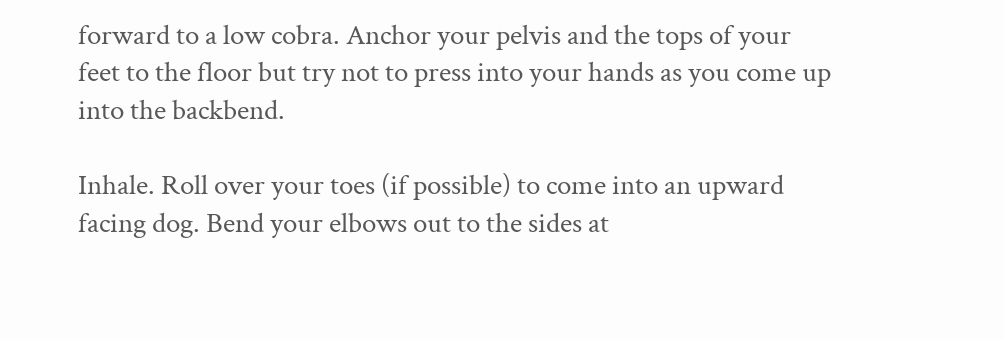forward to a low cobra. Anchor your pelvis and the tops of your feet to the floor but try not to press into your hands as you come up into the backbend.

Inhale. Roll over your toes (if possible) to come into an upward facing dog. Bend your elbows out to the sides at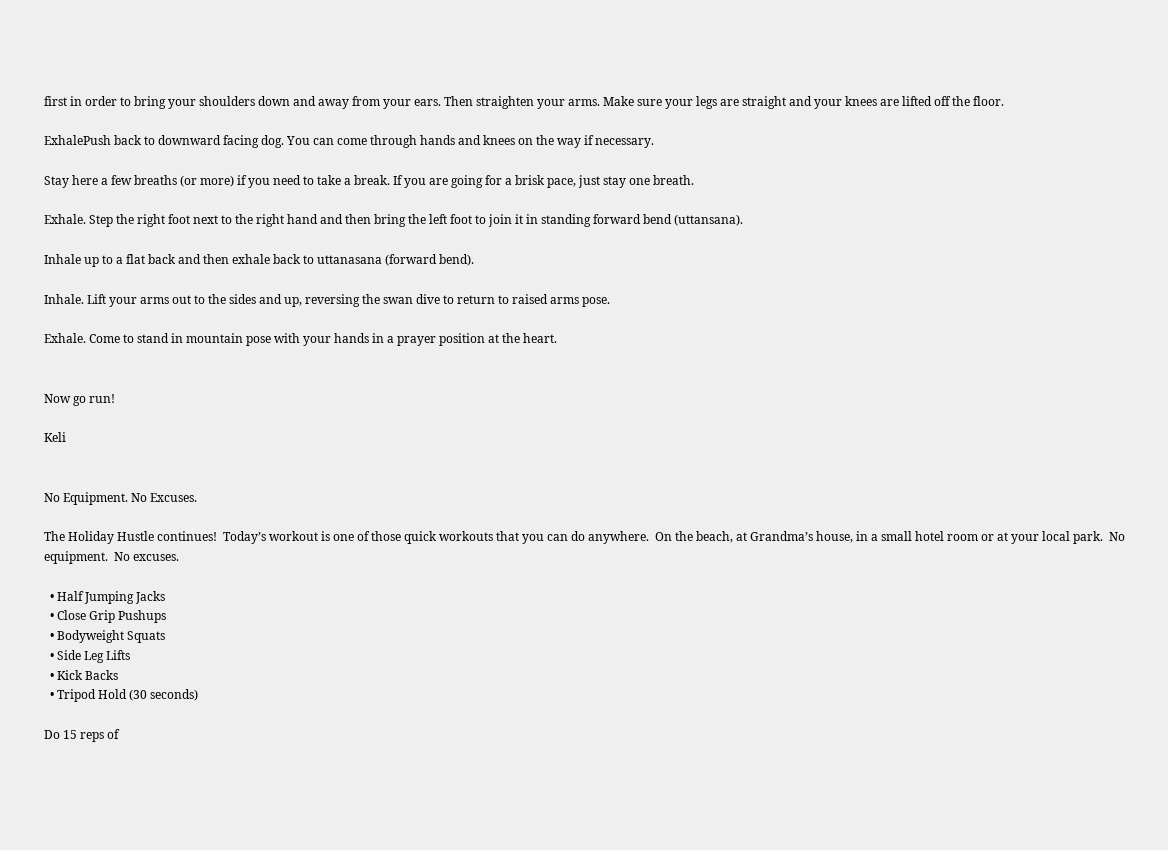first in order to bring your shoulders down and away from your ears. Then straighten your arms. Make sure your legs are straight and your knees are lifted off the floor.

ExhalePush back to downward facing dog. You can come through hands and knees on the way if necessary.

Stay here a few breaths (or more) if you need to take a break. If you are going for a brisk pace, just stay one breath.

Exhale. Step the right foot next to the right hand and then bring the left foot to join it in standing forward bend (uttansana).

Inhale up to a flat back and then exhale back to uttanasana (forward bend).

Inhale. Lift your arms out to the sides and up, reversing the swan dive to return to raised arms pose.

Exhale. Come to stand in mountain pose with your hands in a prayer position at the heart.


Now go run!

Keli


No Equipment. No Excuses.

The Holiday Hustle continues!  Today’s workout is one of those quick workouts that you can do anywhere.  On the beach, at Grandma’s house, in a small hotel room or at your local park.  No equipment.  No excuses.

  • Half Jumping Jacks
  • Close Grip Pushups
  • Bodyweight Squats
  • Side Leg Lifts
  • Kick Backs
  • Tripod Hold (30 seconds)

Do 15 reps of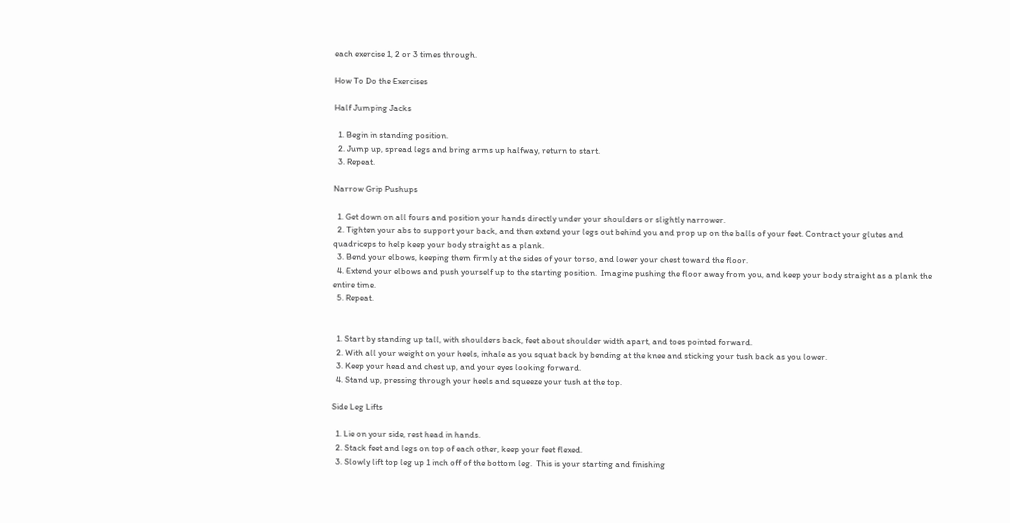each exercise 1, 2 or 3 times through.

How To Do the Exercises

Half Jumping Jacks

  1. Begin in standing position.
  2. Jump up, spread legs and bring arms up halfway, return to start.
  3. Repeat.

Narrow Grip Pushups

  1. Get down on all fours and position your hands directly under your shoulders or slightly narrower.
  2. Tighten your abs to support your back, and then extend your legs out behind you and prop up on the balls of your feet. Contract your glutes and quadriceps to help keep your body straight as a plank.
  3. Bend your elbows, keeping them firmly at the sides of your torso, and lower your chest toward the floor.
  4. Extend your elbows and push yourself up to the starting position.  Imagine pushing the floor away from you, and keep your body straight as a plank the entire time.
  5. Repeat.


  1. Start by standing up tall, with shoulders back, feet about shoulder width apart, and toes pointed forward.
  2. With all your weight on your heels, inhale as you squat back by bending at the knee and sticking your tush back as you lower.
  3. Keep your head and chest up, and your eyes looking forward.
  4. Stand up, pressing through your heels and squeeze your tush at the top.

Side Leg Lifts

  1. Lie on your side, rest head in hands.
  2. Stack feet and legs on top of each other, keep your feet flexed.
  3. Slowly lift top leg up 1 inch off of the bottom leg.  This is your starting and finishing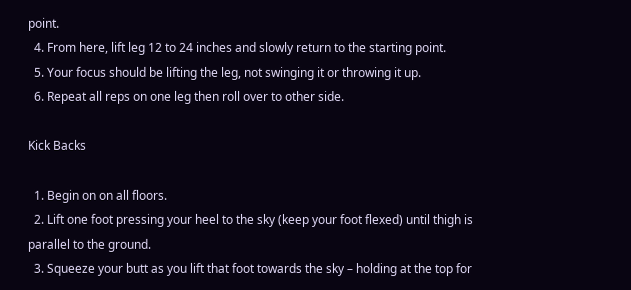point.
  4. From here, lift leg 12 to 24 inches and slowly return to the starting point.
  5. Your focus should be lifting the leg, not swinging it or throwing it up.
  6. Repeat all reps on one leg then roll over to other side.

Kick Backs

  1. Begin on on all floors.
  2. Lift one foot pressing your heel to the sky (keep your foot flexed) until thigh is parallel to the ground.
  3. Squeeze your butt as you lift that foot towards the sky – holding at the top for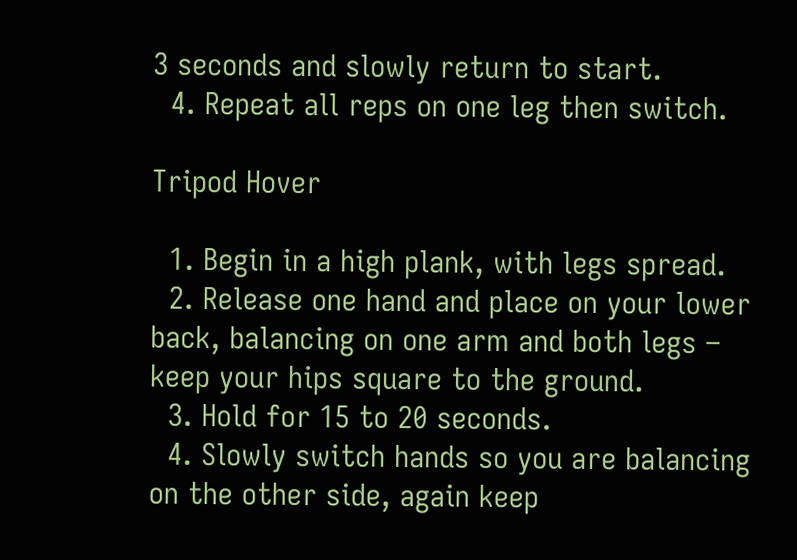3 seconds and slowly return to start.
  4. Repeat all reps on one leg then switch.

Tripod Hover

  1. Begin in a high plank, with legs spread.
  2. Release one hand and place on your lower back, balancing on one arm and both legs – keep your hips square to the ground.
  3. Hold for 15 to 20 seconds.
  4. Slowly switch hands so you are balancing on the other side, again keep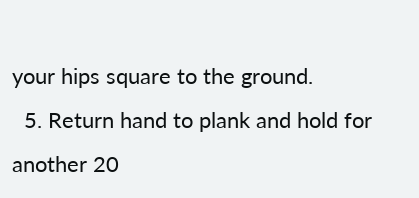your hips square to the ground.
  5. Return hand to plank and hold for another 20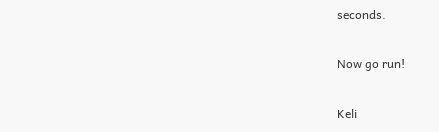seconds.

Now go run!

Keli